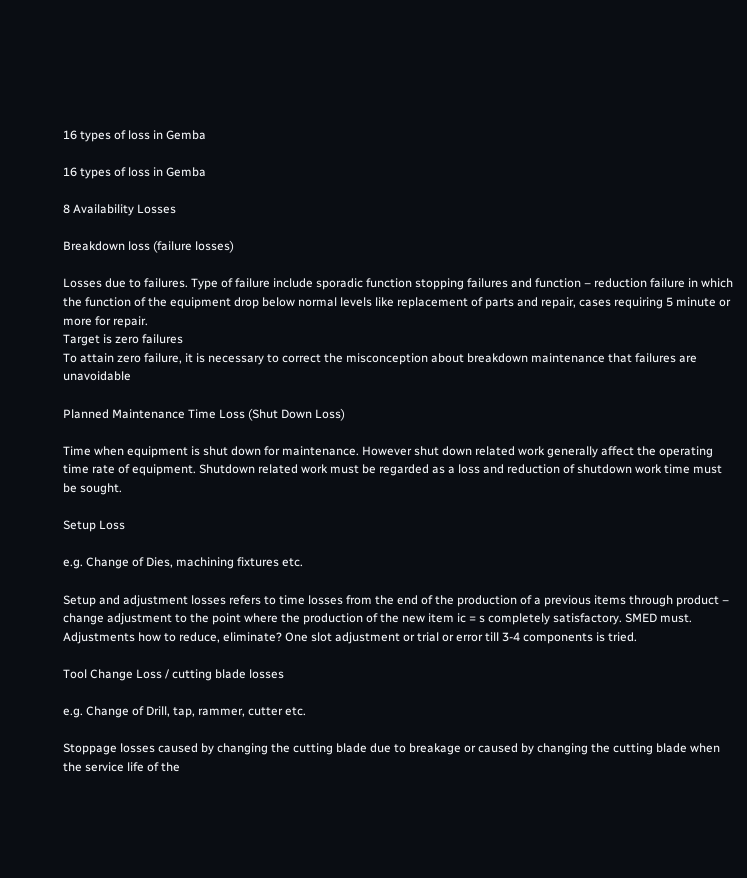16 types of loss in Gemba

16 types of loss in Gemba

8 Availability Losses

Breakdown loss (failure losses)

Losses due to failures. Type of failure include sporadic function stopping failures and function – reduction failure in which the function of the equipment drop below normal levels like replacement of parts and repair, cases requiring 5 minute or more for repair.
Target is zero failures
To attain zero failure, it is necessary to correct the misconception about breakdown maintenance that failures are unavoidable

Planned Maintenance Time Loss (Shut Down Loss)

Time when equipment is shut down for maintenance. However shut down related work generally affect the operating time rate of equipment. Shutdown related work must be regarded as a loss and reduction of shutdown work time must be sought.

Setup Loss

e.g. Change of Dies, machining fixtures etc.

Setup and adjustment losses refers to time losses from the end of the production of a previous items through product – change adjustment to the point where the production of the new item ic = s completely satisfactory. SMED must. Adjustments how to reduce, eliminate? One slot adjustment or trial or error till 3-4 components is tried.

Tool Change Loss / cutting blade losses

e.g. Change of Drill, tap, rammer, cutter etc.

Stoppage losses caused by changing the cutting blade due to breakage or caused by changing the cutting blade when the service life of the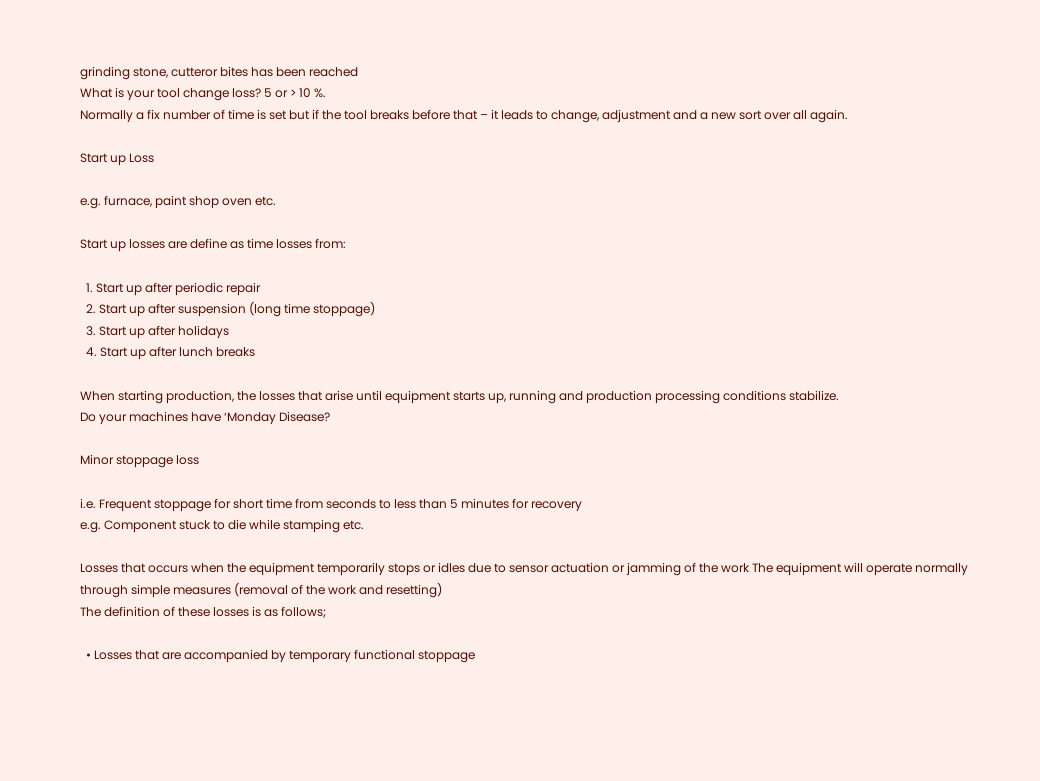grinding stone, cutteror bites has been reached
What is your tool change loss? 5 or > 10 %.
Normally a fix number of time is set but if the tool breaks before that – it leads to change, adjustment and a new sort over all again.

Start up Loss

e.g. furnace, paint shop oven etc.

Start up losses are define as time losses from:

  1. Start up after periodic repair
  2. Start up after suspension (long time stoppage)
  3. Start up after holidays
  4. Start up after lunch breaks

When starting production, the losses that arise until equipment starts up, running and production processing conditions stabilize.
Do your machines have ‘Monday Disease?

Minor stoppage loss

i.e. Frequent stoppage for short time from seconds to less than 5 minutes for recovery
e.g. Component stuck to die while stamping etc.

Losses that occurs when the equipment temporarily stops or idles due to sensor actuation or jamming of the work The equipment will operate normally through simple measures (removal of the work and resetting)
The definition of these losses is as follows;

  • Losses that are accompanied by temporary functional stoppage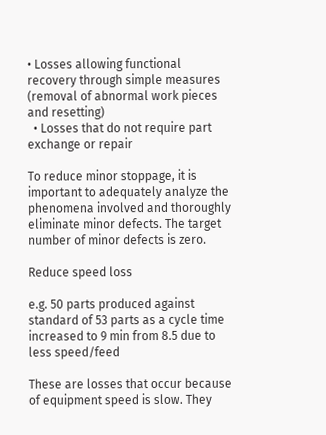• Losses allowing functional recovery through simple measures (removal of abnormal work pieces and resetting)
  • Losses that do not require part exchange or repair

To reduce minor stoppage, it is important to adequately analyze the phenomena involved and thoroughly eliminate minor defects. The target number of minor defects is zero.

Reduce speed loss

e.g. 50 parts produced against standard of 53 parts as a cycle time increased to 9 min from 8.5 due to less speed/feed

These are losses that occur because of equipment speed is slow. They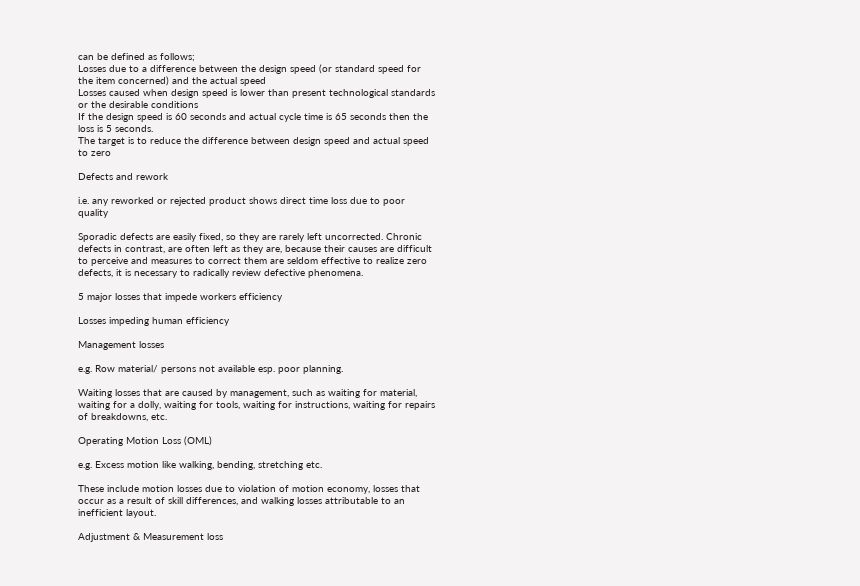can be defined as follows;
Losses due to a difference between the design speed (or standard speed for the item concerned) and the actual speed
Losses caused when design speed is lower than present technological standards or the desirable conditions
If the design speed is 60 seconds and actual cycle time is 65 seconds then the loss is 5 seconds.
The target is to reduce the difference between design speed and actual speed to zero

Defects and rework

i.e. any reworked or rejected product shows direct time loss due to poor quality

Sporadic defects are easily fixed, so they are rarely left uncorrected. Chronic defects in contrast, are often left as they are, because their causes are difficult to perceive and measures to correct them are seldom effective to realize zero defects, it is necessary to radically review defective phenomena.

5 major losses that impede workers efficiency

Losses impeding human efficiency

Management losses

e.g. Row material/ persons not available esp. poor planning.

Waiting losses that are caused by management, such as waiting for material, waiting for a dolly, waiting for tools, waiting for instructions, waiting for repairs of breakdowns, etc.

Operating Motion Loss (OML)

e.g. Excess motion like walking, bending, stretching etc.

These include motion losses due to violation of motion economy, losses that occur as a result of skill differences, and walking losses attributable to an inefficient layout.

Adjustment & Measurement loss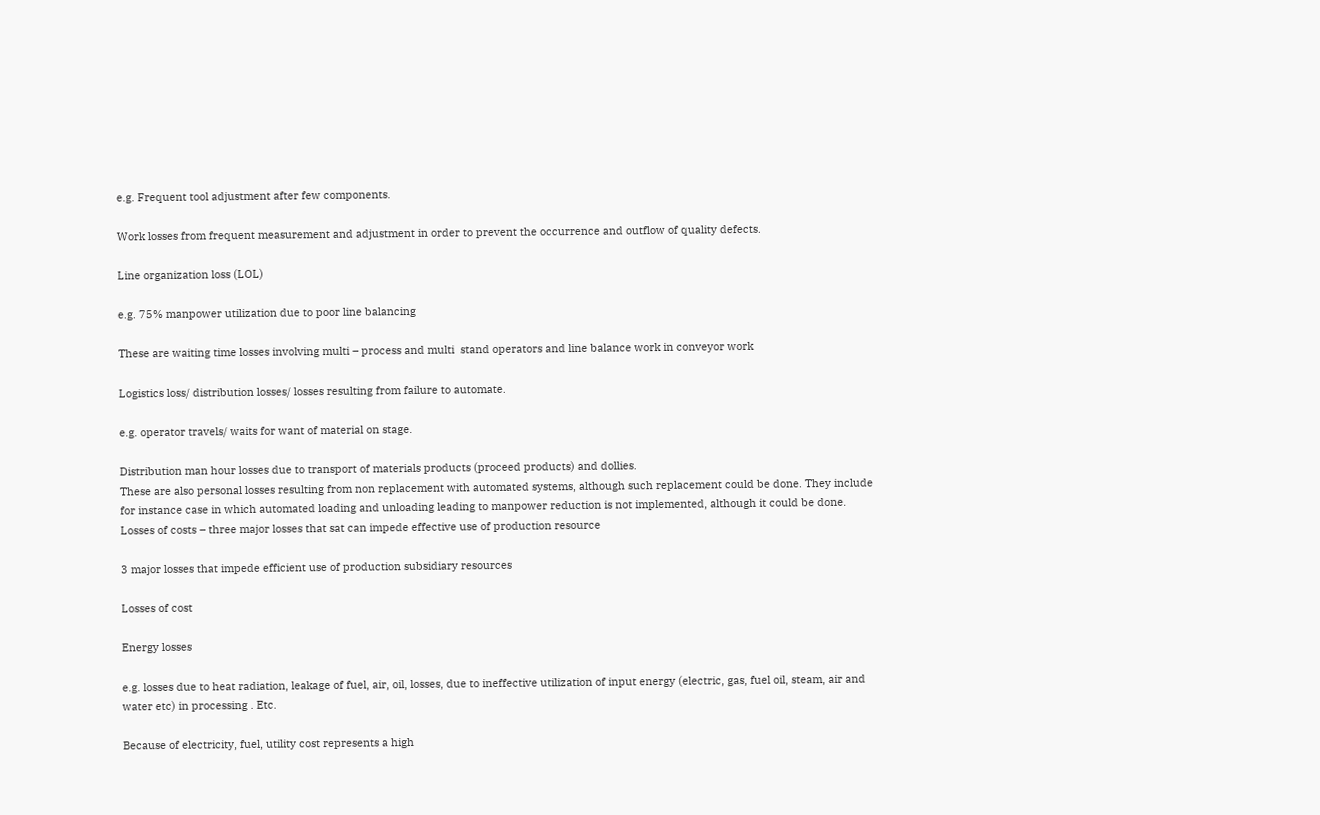e.g. Frequent tool adjustment after few components.

Work losses from frequent measurement and adjustment in order to prevent the occurrence and outflow of quality defects.

Line organization loss (LOL)

e.g. 75% manpower utilization due to poor line balancing

These are waiting time losses involving multi – process and multi  stand operators and line balance work in conveyor work

Logistics loss/ distribution losses/ losses resulting from failure to automate.

e.g. operator travels/ waits for want of material on stage.

Distribution man hour losses due to transport of materials products (proceed products) and dollies.
These are also personal losses resulting from non replacement with automated systems, although such replacement could be done. They include for instance case in which automated loading and unloading leading to manpower reduction is not implemented, although it could be done.
Losses of costs – three major losses that sat can impede effective use of production resource

3 major losses that impede efficient use of production subsidiary resources

Losses of cost

Energy losses

e.g. losses due to heat radiation, leakage of fuel, air, oil, losses, due to ineffective utilization of input energy (electric, gas, fuel oil, steam, air and water etc) in processing . Etc.

Because of electricity, fuel, utility cost represents a high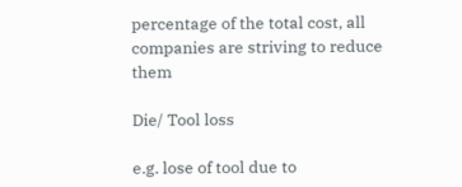percentage of the total cost, all companies are striving to reduce them

Die/ Tool loss

e.g. lose of tool due to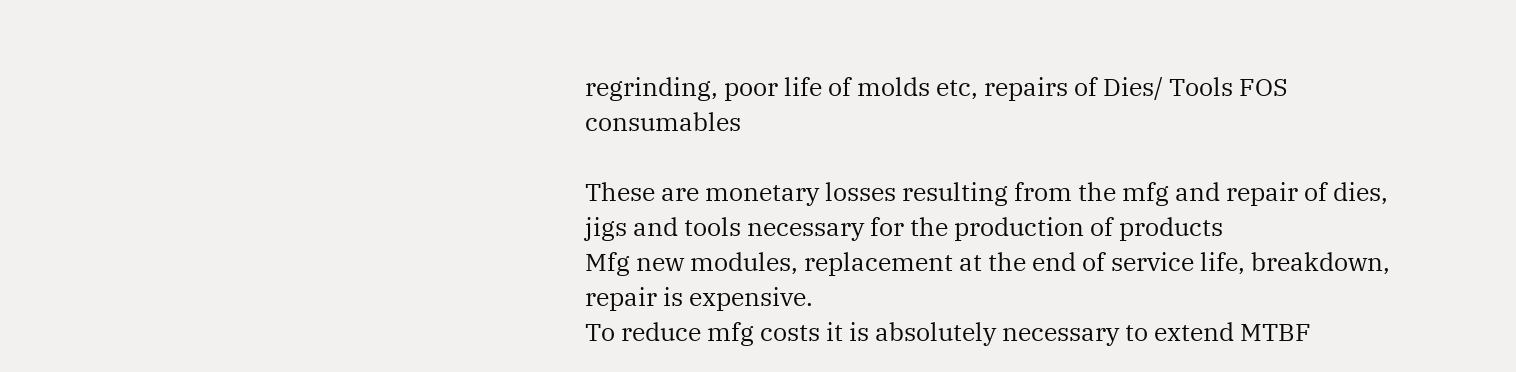regrinding, poor life of molds etc, repairs of Dies/ Tools FOS consumables

These are monetary losses resulting from the mfg and repair of dies, jigs and tools necessary for the production of products
Mfg new modules, replacement at the end of service life, breakdown, repair is expensive.
To reduce mfg costs it is absolutely necessary to extend MTBF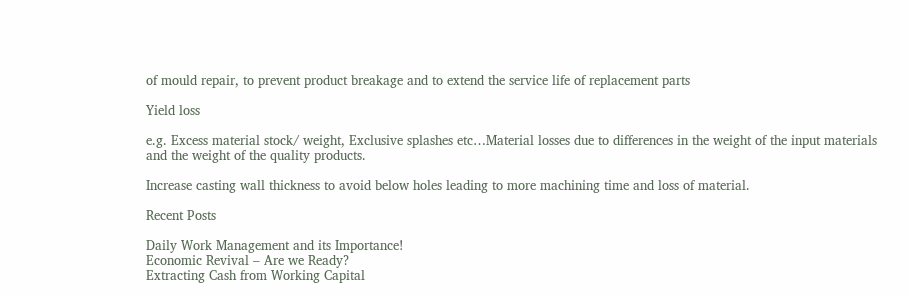of mould repair, to prevent product breakage and to extend the service life of replacement parts

Yield loss

e.g. Excess material stock/ weight, Exclusive splashes etc…Material losses due to differences in the weight of the input materials and the weight of the quality products.

Increase casting wall thickness to avoid below holes leading to more machining time and loss of material.

Recent Posts

Daily Work Management and its Importance!
Economic Revival – Are we Ready?
Extracting Cash from Working Capital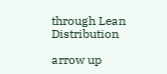through Lean Distribution

arrow up